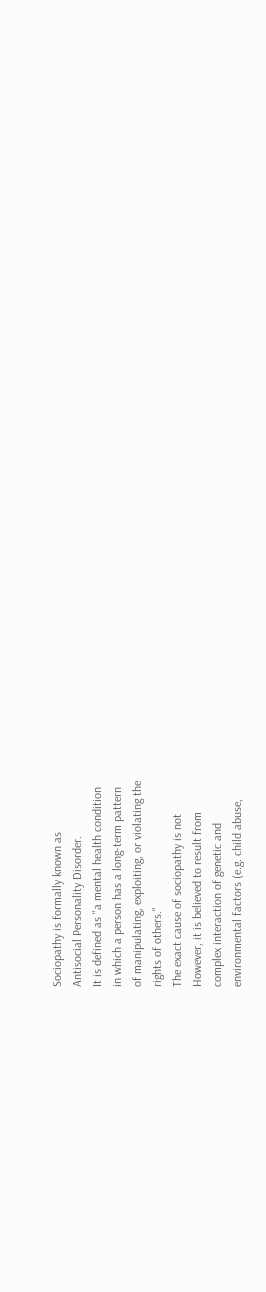Sociopathy is formally known as
Antisocial Personality Disorder.
It is defined as "a mental health condition
in which a person has a long-term pattern
of manipulating, exploiting, or violating the
rights of others."
The exact cause of sociopathy is not
However, it is believed to result from
complex interaction of genetic and
environmental factors (e.g. child abuse,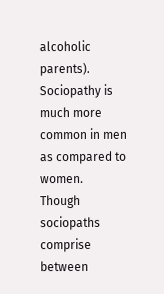alcoholic parents).
Sociopathy is much more common in men
as compared to women.
Though sociopaths comprise between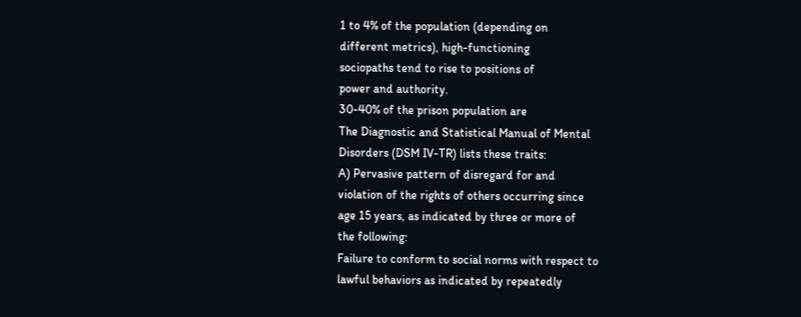1 to 4% of the population (depending on
different metrics), high-functioning
sociopaths tend to rise to positions of
power and authority.
30-40% of the prison population are
The Diagnostic and Statistical Manual of Mental
Disorders (DSM IV-TR) lists these traits:
A) Pervasive pattern of disregard for and
violation of the rights of others occurring since
age 15 years, as indicated by three or more of
the following:
Failure to conform to social norms with respect to
lawful behaviors as indicated by repeatedly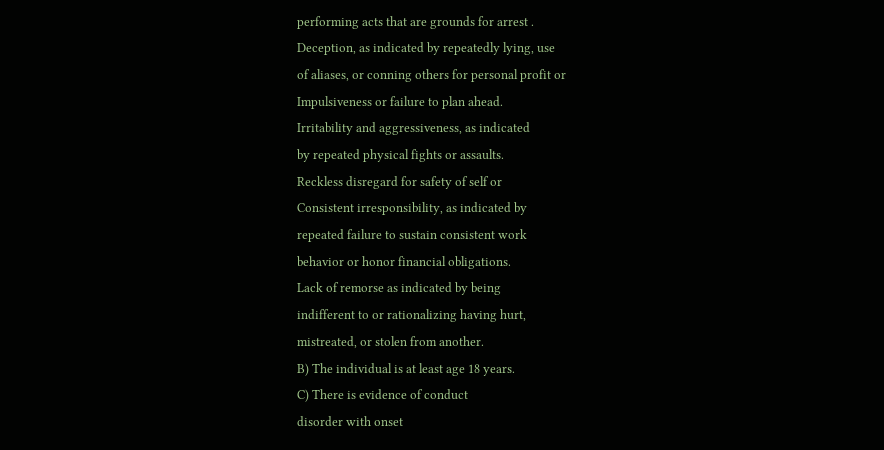performing acts that are grounds for arrest .
Deception, as indicated by repeatedly lying, use
of aliases, or conning others for personal profit or
Impulsiveness or failure to plan ahead.
Irritability and aggressiveness, as indicated
by repeated physical fights or assaults.
Reckless disregard for safety of self or
Consistent irresponsibility, as indicated by
repeated failure to sustain consistent work
behavior or honor financial obligations.
Lack of remorse as indicated by being
indifferent to or rationalizing having hurt,
mistreated, or stolen from another.
B) The individual is at least age 18 years.
C) There is evidence of conduct
disorder with onset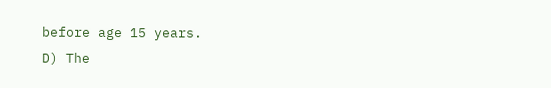before age 15 years.
D) The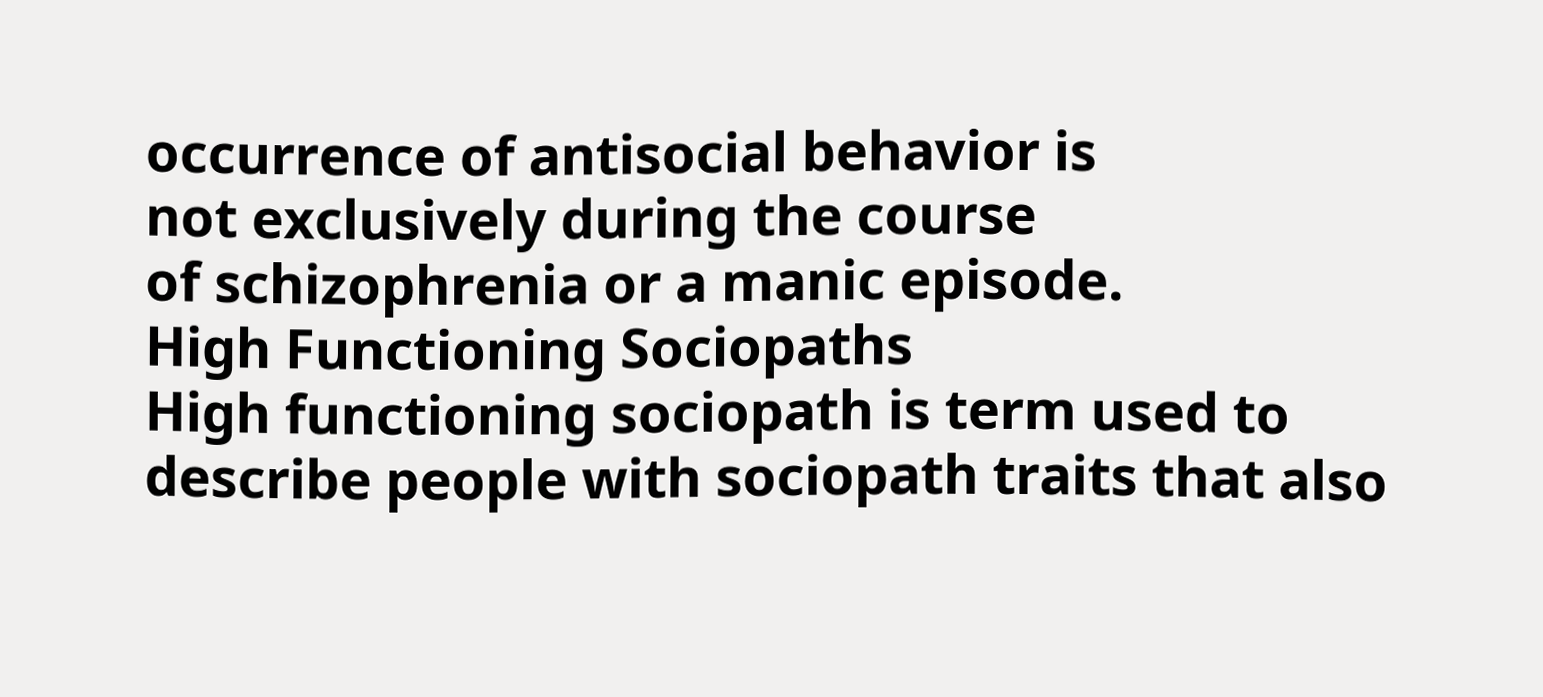occurrence of antisocial behavior is
not exclusively during the course
of schizophrenia or a manic episode.
High Functioning Sociopaths
High functioning sociopath is term used to
describe people with sociopath traits that also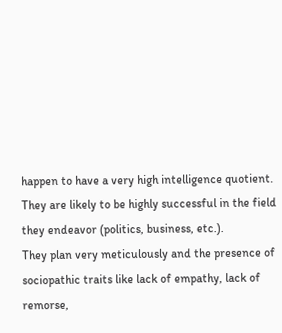happen to have a very high intelligence quotient.
They are likely to be highly successful in the field
they endeavor (politics, business, etc.).
They plan very meticulously and the presence of
sociopathic traits like lack of empathy, lack of
remorse,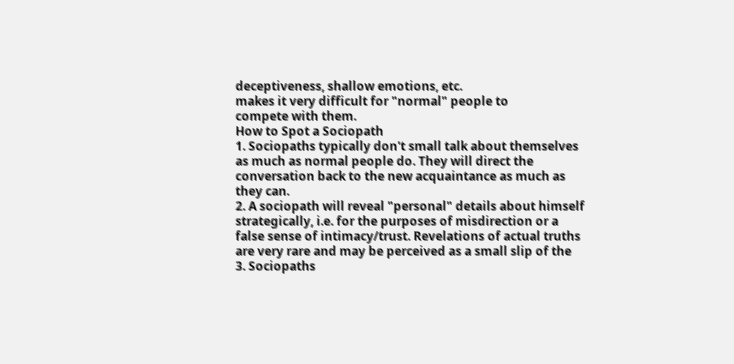deceptiveness, shallow emotions, etc.
makes it very difficult for "normal" people to
compete with them.
How to Spot a Sociopath
1. Sociopaths typically don't small talk about themselves
as much as normal people do. They will direct the
conversation back to the new acquaintance as much as
they can.
2. A sociopath will reveal "personal" details about himself
strategically, i.e. for the purposes of misdirection or a
false sense of intimacy/trust. Revelations of actual truths
are very rare and may be perceived as a small slip of the
3. Sociopaths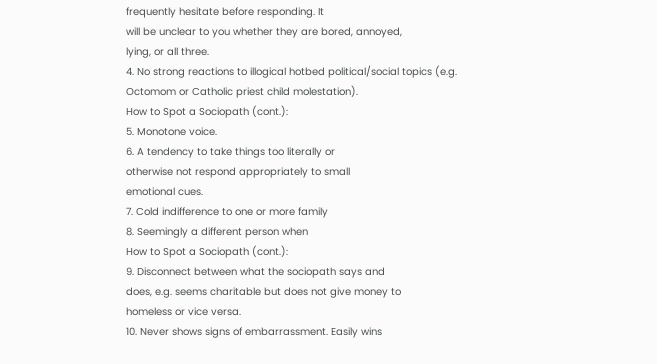frequently hesitate before responding. It
will be unclear to you whether they are bored, annoyed,
lying, or all three.
4. No strong reactions to illogical hotbed political/social topics (e.g.
Octomom or Catholic priest child molestation).
How to Spot a Sociopath (cont.):
5. Monotone voice.
6. A tendency to take things too literally or
otherwise not respond appropriately to small
emotional cues.
7. Cold indifference to one or more family
8. Seemingly a different person when
How to Spot a Sociopath (cont.):
9. Disconnect between what the sociopath says and
does, e.g. seems charitable but does not give money to
homeless or vice versa.
10. Never shows signs of embarrassment. Easily wins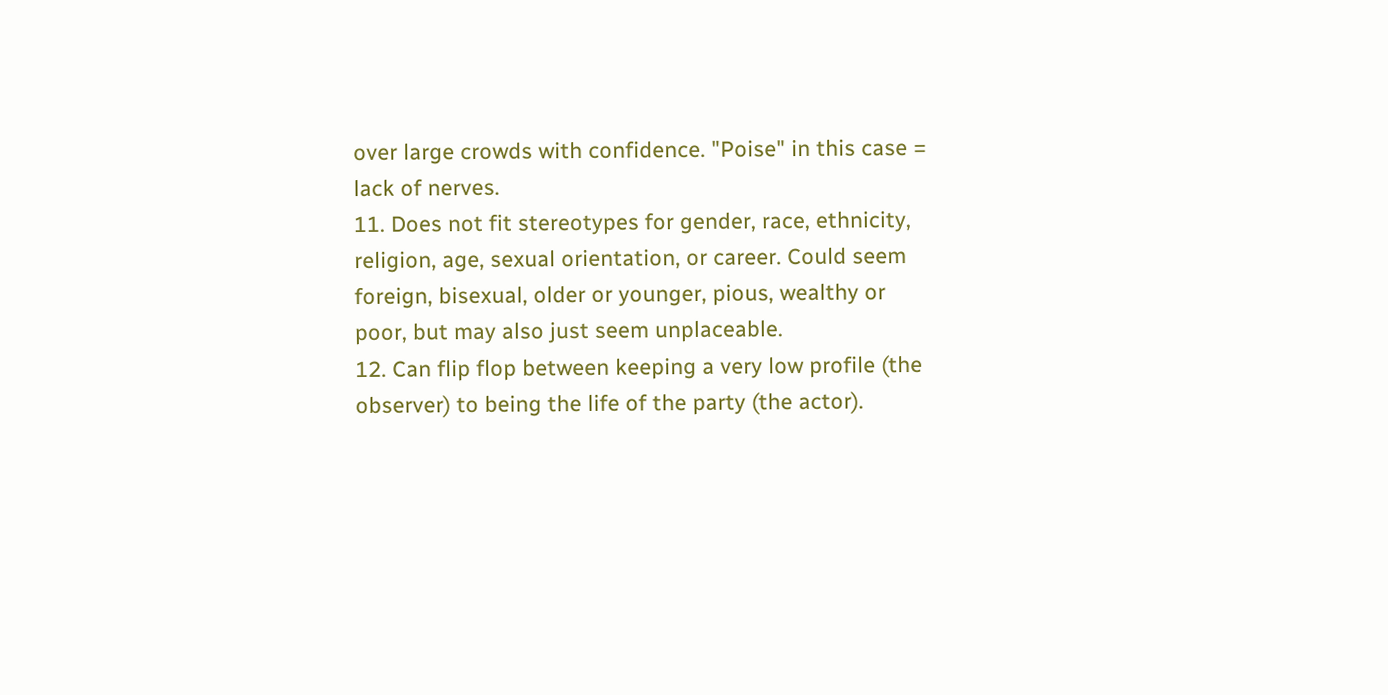over large crowds with confidence. "Poise" in this case =
lack of nerves.
11. Does not fit stereotypes for gender, race, ethnicity,
religion, age, sexual orientation, or career. Could seem
foreign, bisexual, older or younger, pious, wealthy or
poor, but may also just seem unplaceable.
12. Can flip flop between keeping a very low profile (the
observer) to being the life of the party (the actor).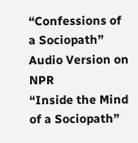“Confessions of a Sociopath”
Audio Version on NPR
“Inside the Mind of a Sociopath”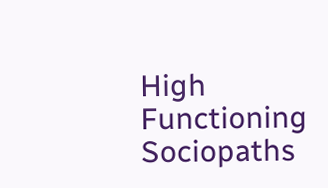High Functioning Sociopaths